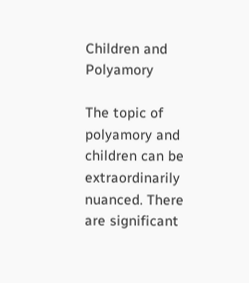Children and Polyamory

The topic of polyamory and children can be extraordinarily nuanced. There are significant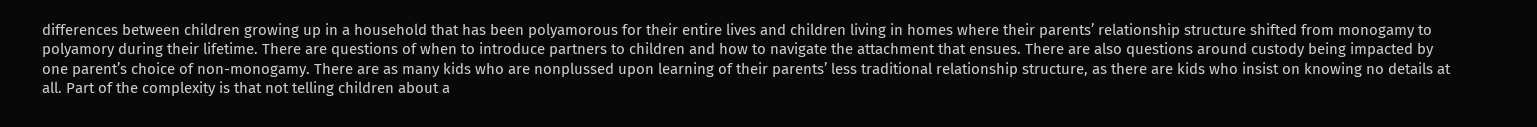differences between children growing up in a household that has been polyamorous for their entire lives and children living in homes where their parents’ relationship structure shifted from monogamy to polyamory during their lifetime. There are questions of when to introduce partners to children and how to navigate the attachment that ensues. There are also questions around custody being impacted by one parent’s choice of non-monogamy. There are as many kids who are nonplussed upon learning of their parents’ less traditional relationship structure, as there are kids who insist on knowing no details at all. Part of the complexity is that not telling children about a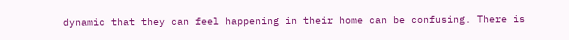dynamic that they can feel happening in their home can be confusing. There is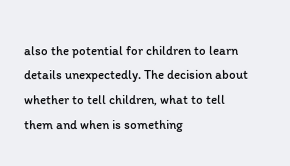also the potential for children to learn details unexpectedly. The decision about whether to tell children, what to tell them and when is something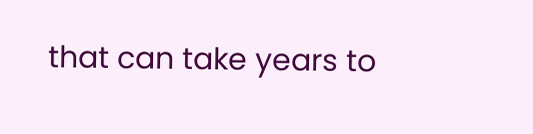that can take years to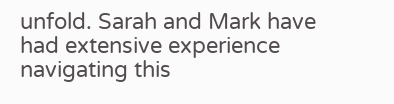unfold. Sarah and Mark have had extensive experience navigating this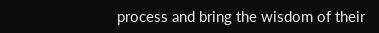process and bring the wisdom of their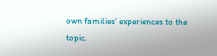own families’ experiences to the topic.